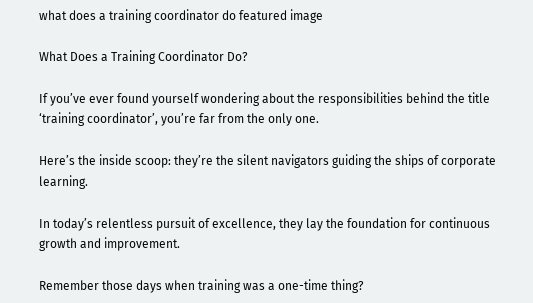what does a training coordinator do featured image

What Does a Training Coordinator Do?

If you’ve ever found yourself wondering about the responsibilities behind the title ‘training coordinator’, you’re far from the only one.

Here’s the inside scoop: they’re the silent navigators guiding the ships of corporate learning.

In today’s relentless pursuit of excellence, they lay the foundation for continuous growth and improvement.

Remember those days when training was a one-time thing?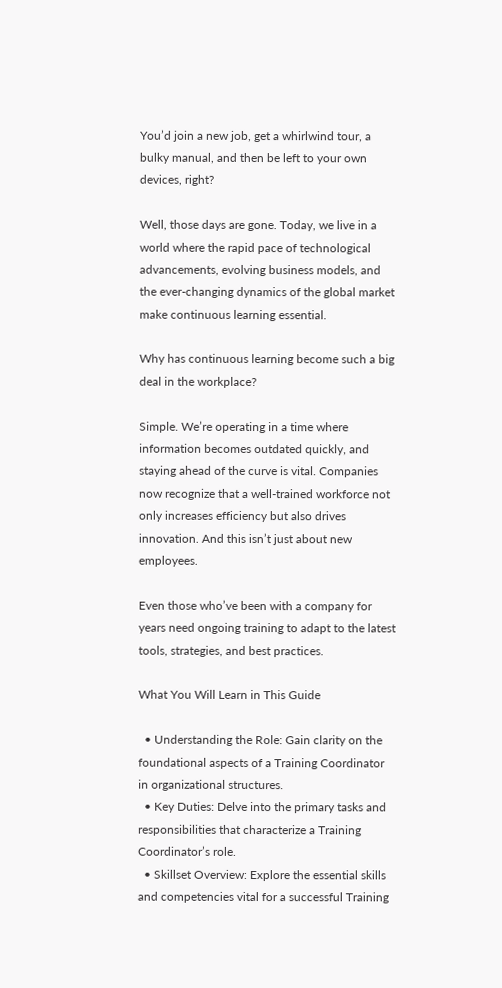You’d join a new job, get a whirlwind tour, a bulky manual, and then be left to your own devices, right?

Well, those days are gone. Today, we live in a world where the rapid pace of technological advancements, evolving business models, and the ever-changing dynamics of the global market make continuous learning essential.

Why has continuous learning become such a big deal in the workplace?

Simple. We’re operating in a time where information becomes outdated quickly, and staying ahead of the curve is vital. Companies now recognize that a well-trained workforce not only increases efficiency but also drives innovation. And this isn’t just about new employees.

Even those who’ve been with a company for years need ongoing training to adapt to the latest tools, strategies, and best practices.

What You Will Learn in This Guide

  • Understanding the Role: Gain clarity on the foundational aspects of a Training Coordinator in organizational structures.
  • Key Duties: Delve into the primary tasks and responsibilities that characterize a Training Coordinator’s role.
  • Skillset Overview: Explore the essential skills and competencies vital for a successful Training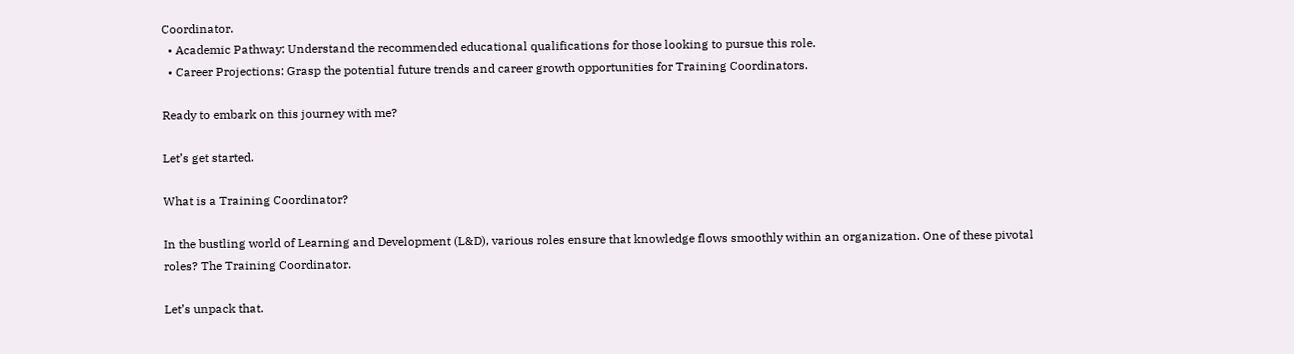Coordinator.
  • Academic Pathway: Understand the recommended educational qualifications for those looking to pursue this role.
  • Career Projections: Grasp the potential future trends and career growth opportunities for Training Coordinators.

Ready to embark on this journey with me?

Let’s get started.

What is a Training Coordinator?

In the bustling world of Learning and Development (L&D), various roles ensure that knowledge flows smoothly within an organization. One of these pivotal roles? The Training Coordinator.

Let’s unpack that.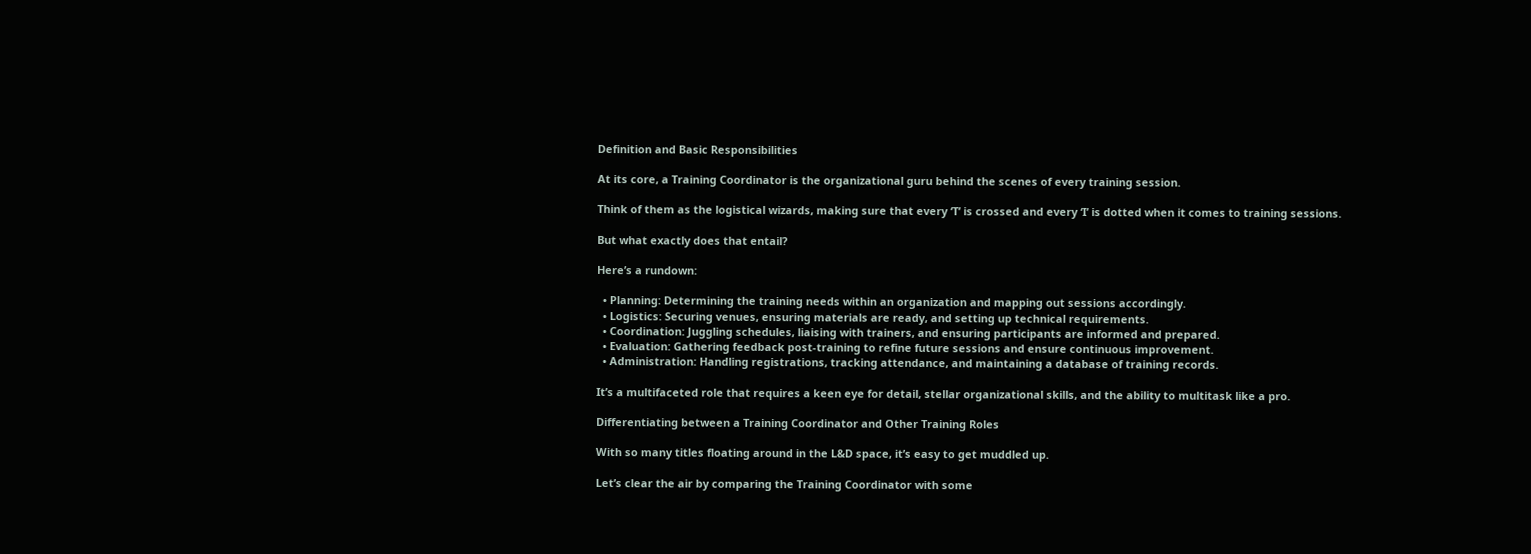Definition and Basic Responsibilities

At its core, a Training Coordinator is the organizational guru behind the scenes of every training session.

Think of them as the logistical wizards, making sure that every ‘T’ is crossed and every ‘I’ is dotted when it comes to training sessions.

But what exactly does that entail?

Here’s a rundown:

  • Planning: Determining the training needs within an organization and mapping out sessions accordingly.
  • Logistics: Securing venues, ensuring materials are ready, and setting up technical requirements.
  • Coordination: Juggling schedules, liaising with trainers, and ensuring participants are informed and prepared.
  • Evaluation: Gathering feedback post-training to refine future sessions and ensure continuous improvement.
  • Administration: Handling registrations, tracking attendance, and maintaining a database of training records.

It’s a multifaceted role that requires a keen eye for detail, stellar organizational skills, and the ability to multitask like a pro.

Differentiating between a Training Coordinator and Other Training Roles

With so many titles floating around in the L&D space, it’s easy to get muddled up.

Let’s clear the air by comparing the Training Coordinator with some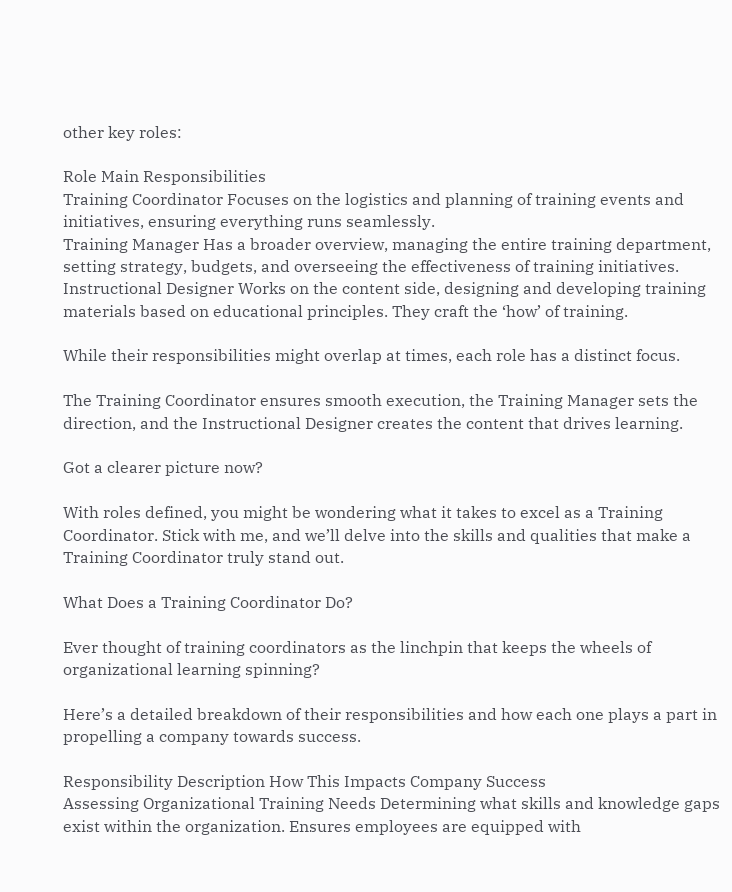other key roles:

Role Main Responsibilities
Training Coordinator Focuses on the logistics and planning of training events and initiatives, ensuring everything runs seamlessly.
Training Manager Has a broader overview, managing the entire training department, setting strategy, budgets, and overseeing the effectiveness of training initiatives.
Instructional Designer Works on the content side, designing and developing training materials based on educational principles. They craft the ‘how’ of training.

While their responsibilities might overlap at times, each role has a distinct focus.

The Training Coordinator ensures smooth execution, the Training Manager sets the direction, and the Instructional Designer creates the content that drives learning.

Got a clearer picture now?

With roles defined, you might be wondering what it takes to excel as a Training Coordinator. Stick with me, and we’ll delve into the skills and qualities that make a Training Coordinator truly stand out.

What Does a Training Coordinator Do?

Ever thought of training coordinators as the linchpin that keeps the wheels of organizational learning spinning?

Here’s a detailed breakdown of their responsibilities and how each one plays a part in propelling a company towards success.

Responsibility Description How This Impacts Company Success
Assessing Organizational Training Needs Determining what skills and knowledge gaps exist within the organization. Ensures employees are equipped with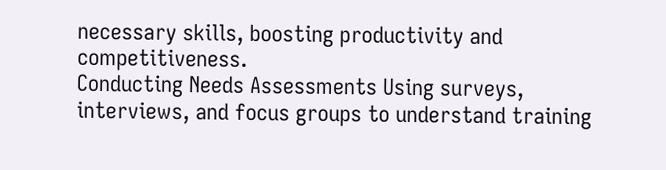necessary skills, boosting productivity and competitiveness.
Conducting Needs Assessments Using surveys, interviews, and focus groups to understand training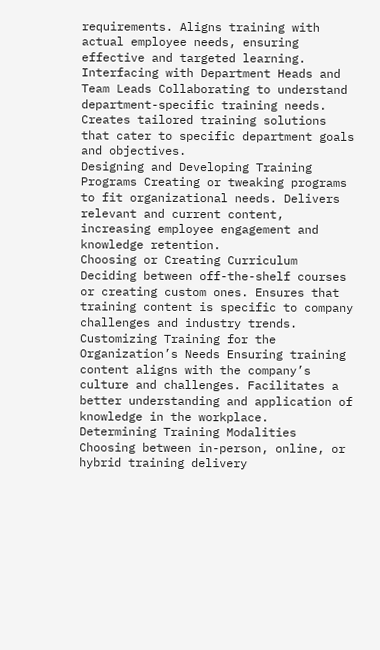requirements. Aligns training with actual employee needs, ensuring effective and targeted learning.
Interfacing with Department Heads and Team Leads Collaborating to understand department-specific training needs. Creates tailored training solutions that cater to specific department goals and objectives.
Designing and Developing Training Programs Creating or tweaking programs to fit organizational needs. Delivers relevant and current content, increasing employee engagement and knowledge retention.
Choosing or Creating Curriculum Deciding between off-the-shelf courses or creating custom ones. Ensures that training content is specific to company challenges and industry trends.
Customizing Training for the Organization’s Needs Ensuring training content aligns with the company’s culture and challenges. Facilitates a better understanding and application of knowledge in the workplace.
Determining Training Modalities Choosing between in-person, online, or hybrid training delivery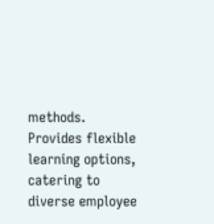methods. Provides flexible learning options, catering to diverse employee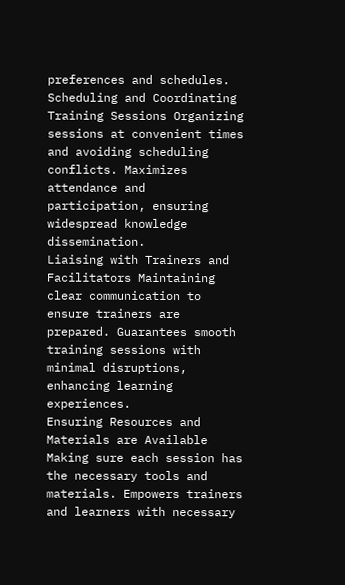preferences and schedules.
Scheduling and Coordinating Training Sessions Organizing sessions at convenient times and avoiding scheduling conflicts. Maximizes attendance and participation, ensuring widespread knowledge dissemination.
Liaising with Trainers and Facilitators Maintaining clear communication to ensure trainers are prepared. Guarantees smooth training sessions with minimal disruptions, enhancing learning experiences.
Ensuring Resources and Materials are Available Making sure each session has the necessary tools and materials. Empowers trainers and learners with necessary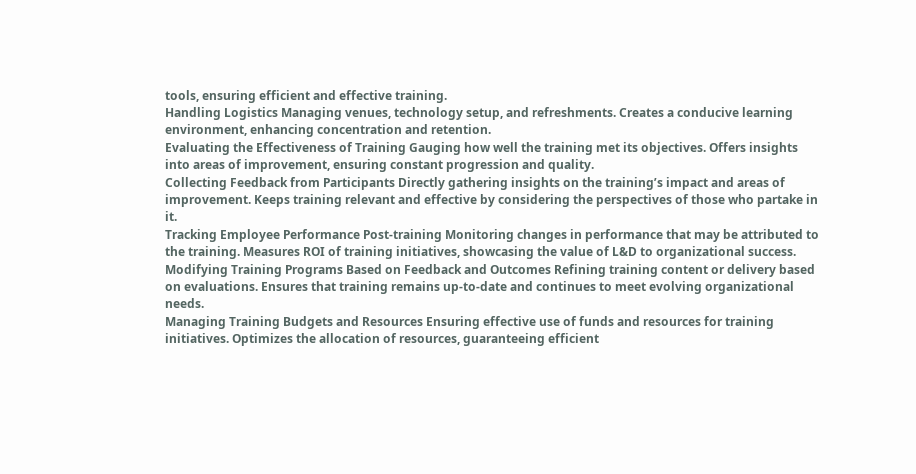tools, ensuring efficient and effective training.
Handling Logistics Managing venues, technology setup, and refreshments. Creates a conducive learning environment, enhancing concentration and retention.
Evaluating the Effectiveness of Training Gauging how well the training met its objectives. Offers insights into areas of improvement, ensuring constant progression and quality.
Collecting Feedback from Participants Directly gathering insights on the training’s impact and areas of improvement. Keeps training relevant and effective by considering the perspectives of those who partake in it.
Tracking Employee Performance Post-training Monitoring changes in performance that may be attributed to the training. Measures ROI of training initiatives, showcasing the value of L&D to organizational success.
Modifying Training Programs Based on Feedback and Outcomes Refining training content or delivery based on evaluations. Ensures that training remains up-to-date and continues to meet evolving organizational needs.
Managing Training Budgets and Resources Ensuring effective use of funds and resources for training initiatives. Optimizes the allocation of resources, guaranteeing efficient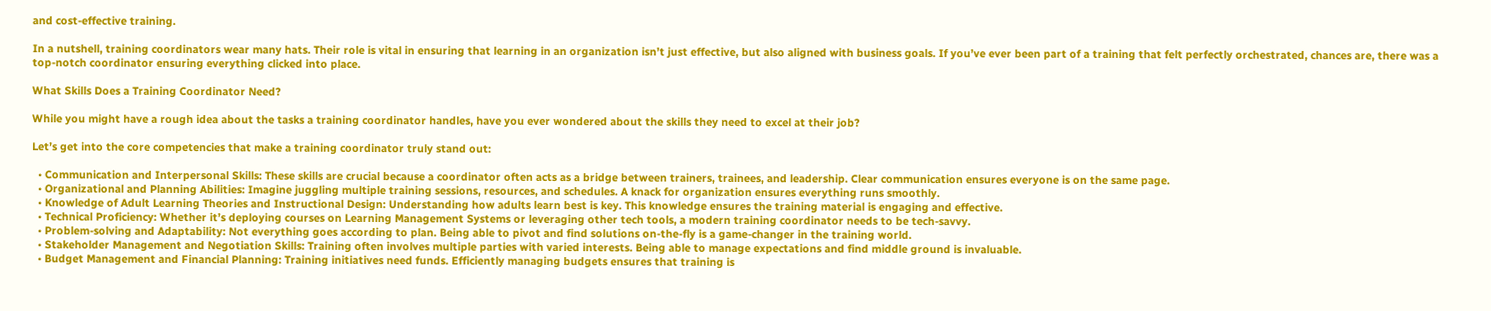and cost-effective training.

In a nutshell, training coordinators wear many hats. Their role is vital in ensuring that learning in an organization isn’t just effective, but also aligned with business goals. If you’ve ever been part of a training that felt perfectly orchestrated, chances are, there was a top-notch coordinator ensuring everything clicked into place.

What Skills Does a Training Coordinator Need?

While you might have a rough idea about the tasks a training coordinator handles, have you ever wondered about the skills they need to excel at their job?

Let’s get into the core competencies that make a training coordinator truly stand out:

  • Communication and Interpersonal Skills: These skills are crucial because a coordinator often acts as a bridge between trainers, trainees, and leadership. Clear communication ensures everyone is on the same page.
  • Organizational and Planning Abilities: Imagine juggling multiple training sessions, resources, and schedules. A knack for organization ensures everything runs smoothly.
  • Knowledge of Adult Learning Theories and Instructional Design: Understanding how adults learn best is key. This knowledge ensures the training material is engaging and effective.
  • Technical Proficiency: Whether it’s deploying courses on Learning Management Systems or leveraging other tech tools, a modern training coordinator needs to be tech-savvy.
  • Problem-solving and Adaptability: Not everything goes according to plan. Being able to pivot and find solutions on-the-fly is a game-changer in the training world.
  • Stakeholder Management and Negotiation Skills: Training often involves multiple parties with varied interests. Being able to manage expectations and find middle ground is invaluable.
  • Budget Management and Financial Planning: Training initiatives need funds. Efficiently managing budgets ensures that training is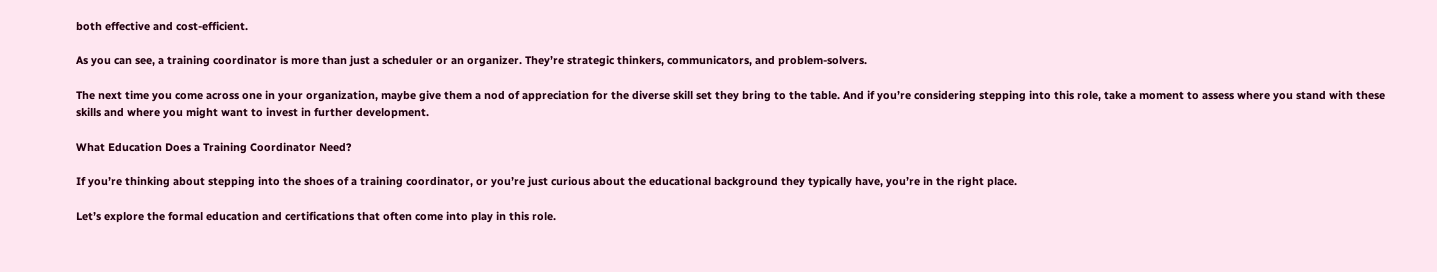both effective and cost-efficient.

As you can see, a training coordinator is more than just a scheduler or an organizer. They’re strategic thinkers, communicators, and problem-solvers.

The next time you come across one in your organization, maybe give them a nod of appreciation for the diverse skill set they bring to the table. And if you’re considering stepping into this role, take a moment to assess where you stand with these skills and where you might want to invest in further development.

What Education Does a Training Coordinator Need?

If you’re thinking about stepping into the shoes of a training coordinator, or you’re just curious about the educational background they typically have, you’re in the right place.

Let’s explore the formal education and certifications that often come into play in this role.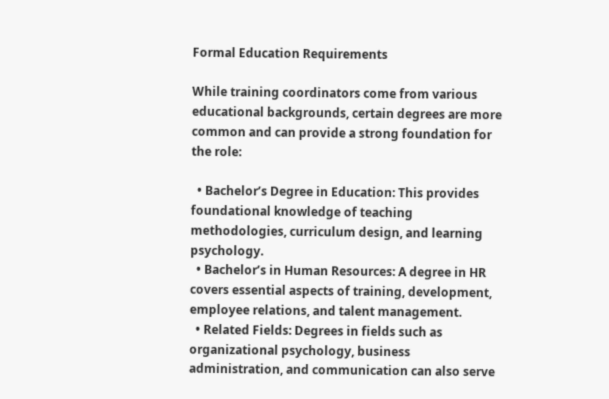Formal Education Requirements

While training coordinators come from various educational backgrounds, certain degrees are more common and can provide a strong foundation for the role:

  • Bachelor’s Degree in Education: This provides foundational knowledge of teaching methodologies, curriculum design, and learning psychology.
  • Bachelor’s in Human Resources: A degree in HR covers essential aspects of training, development, employee relations, and talent management.
  • Related Fields: Degrees in fields such as organizational psychology, business administration, and communication can also serve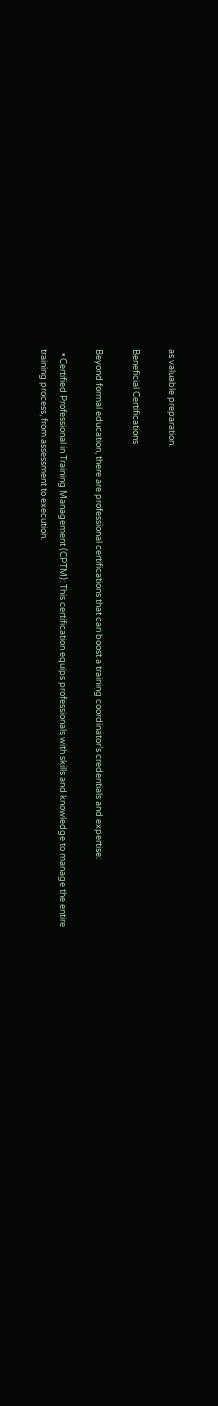as valuable preparation.

Beneficial Certifications

Beyond formal education, there are professional certifications that can boost a training coordinator’s credentials and expertise:

  • Certified Professional in Training Management (CPTM): This certification equips professionals with skills and knowledge to manage the entire training process, from assessment to execution.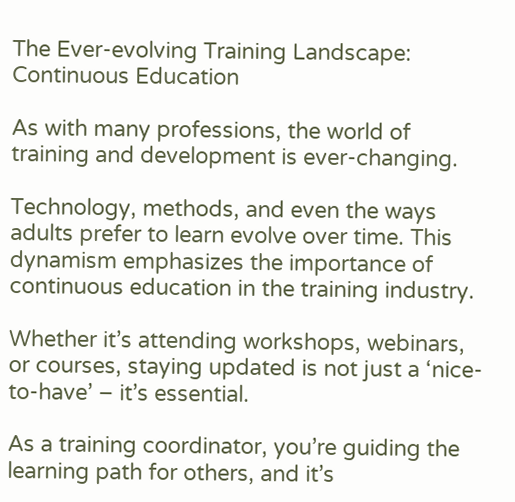The Ever-evolving Training Landscape: Continuous Education

As with many professions, the world of training and development is ever-changing.

Technology, methods, and even the ways adults prefer to learn evolve over time. This dynamism emphasizes the importance of continuous education in the training industry.

Whether it’s attending workshops, webinars, or courses, staying updated is not just a ‘nice-to-have’ – it’s essential.

As a training coordinator, you’re guiding the learning path for others, and it’s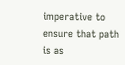imperative to ensure that path is as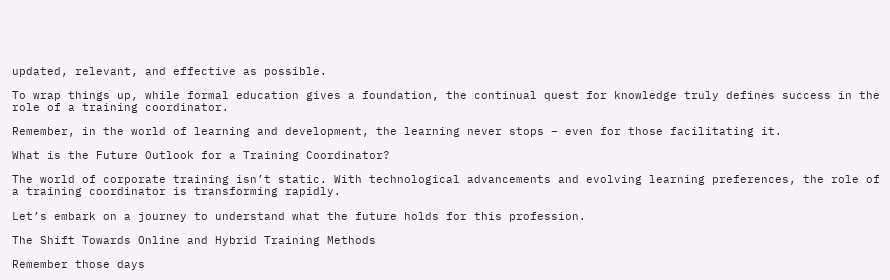updated, relevant, and effective as possible.

To wrap things up, while formal education gives a foundation, the continual quest for knowledge truly defines success in the role of a training coordinator.

Remember, in the world of learning and development, the learning never stops – even for those facilitating it.

What is the Future Outlook for a Training Coordinator?

The world of corporate training isn’t static. With technological advancements and evolving learning preferences, the role of a training coordinator is transforming rapidly.

Let’s embark on a journey to understand what the future holds for this profession.

The Shift Towards Online and Hybrid Training Methods

Remember those days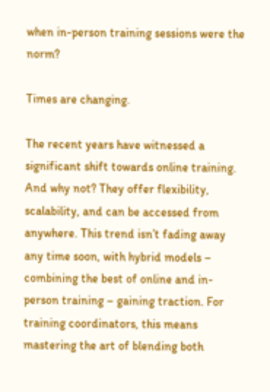when in-person training sessions were the norm?

Times are changing.

The recent years have witnessed a significant shift towards online training. And why not? They offer flexibility, scalability, and can be accessed from anywhere. This trend isn’t fading away any time soon, with hybrid models – combining the best of online and in-person training – gaining traction. For training coordinators, this means mastering the art of blending both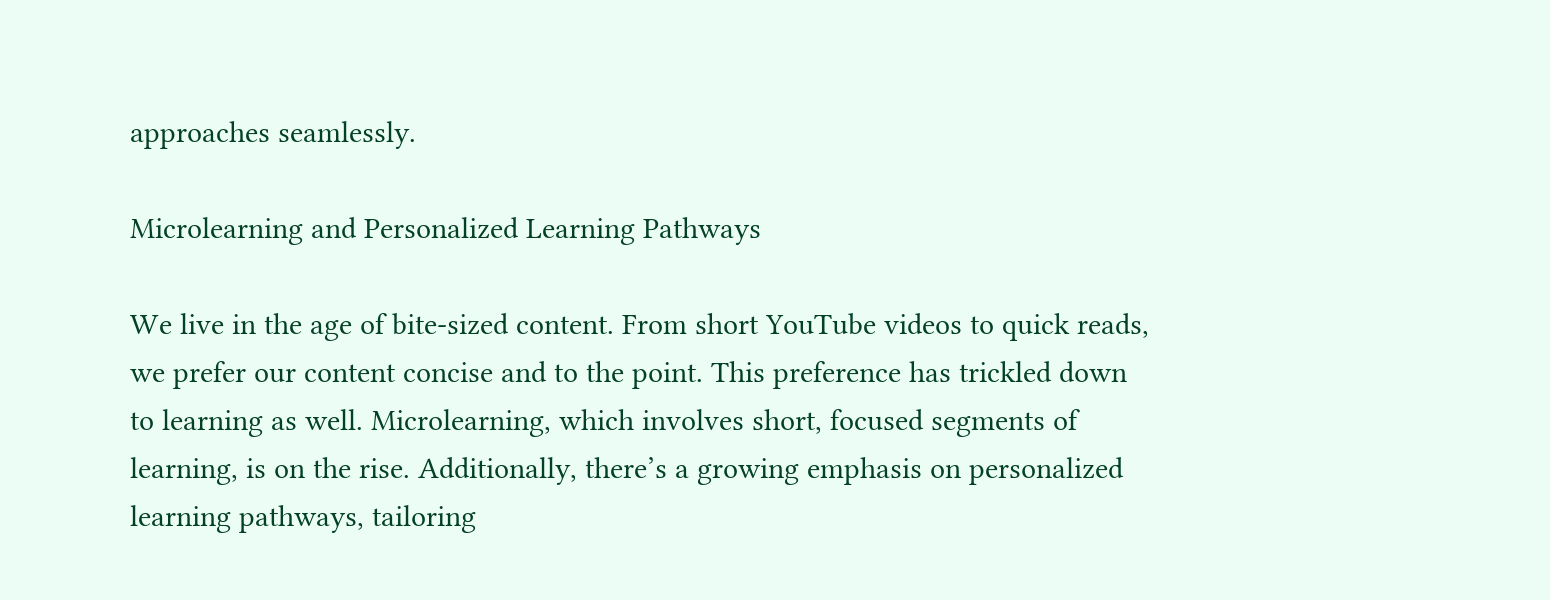approaches seamlessly.

Microlearning and Personalized Learning Pathways

We live in the age of bite-sized content. From short YouTube videos to quick reads, we prefer our content concise and to the point. This preference has trickled down to learning as well. Microlearning, which involves short, focused segments of learning, is on the rise. Additionally, there’s a growing emphasis on personalized learning pathways, tailoring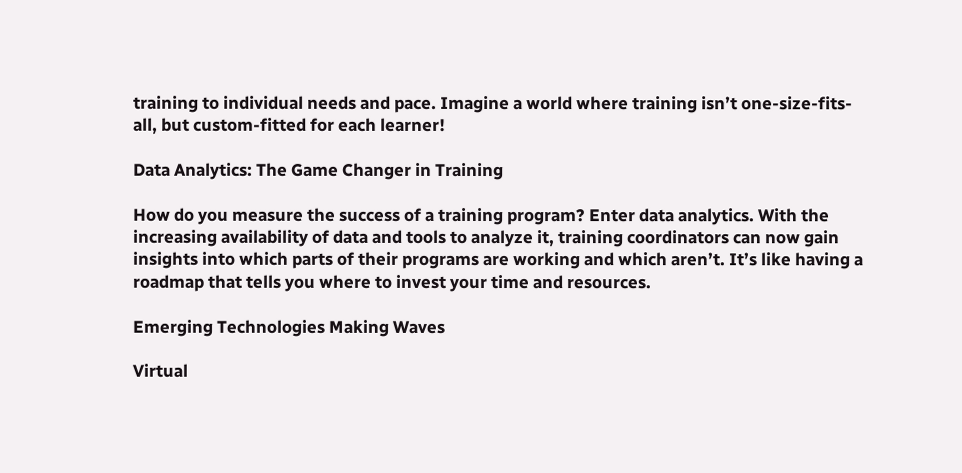training to individual needs and pace. Imagine a world where training isn’t one-size-fits-all, but custom-fitted for each learner!

Data Analytics: The Game Changer in Training

How do you measure the success of a training program? Enter data analytics. With the increasing availability of data and tools to analyze it, training coordinators can now gain insights into which parts of their programs are working and which aren’t. It’s like having a roadmap that tells you where to invest your time and resources.

Emerging Technologies Making Waves

Virtual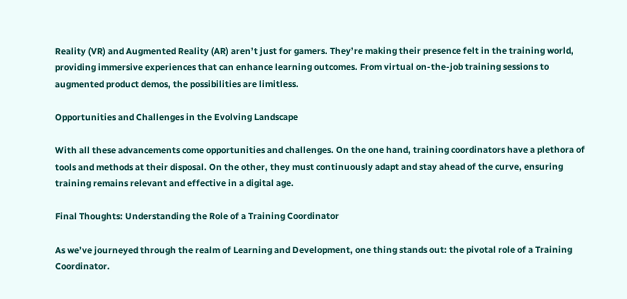Reality (VR) and Augmented Reality (AR) aren’t just for gamers. They’re making their presence felt in the training world, providing immersive experiences that can enhance learning outcomes. From virtual on-the-job training sessions to augmented product demos, the possibilities are limitless.

Opportunities and Challenges in the Evolving Landscape

With all these advancements come opportunities and challenges. On the one hand, training coordinators have a plethora of tools and methods at their disposal. On the other, they must continuously adapt and stay ahead of the curve, ensuring training remains relevant and effective in a digital age.

Final Thoughts: Understanding the Role of a Training Coordinator

As we’ve journeyed through the realm of Learning and Development, one thing stands out: the pivotal role of a Training Coordinator.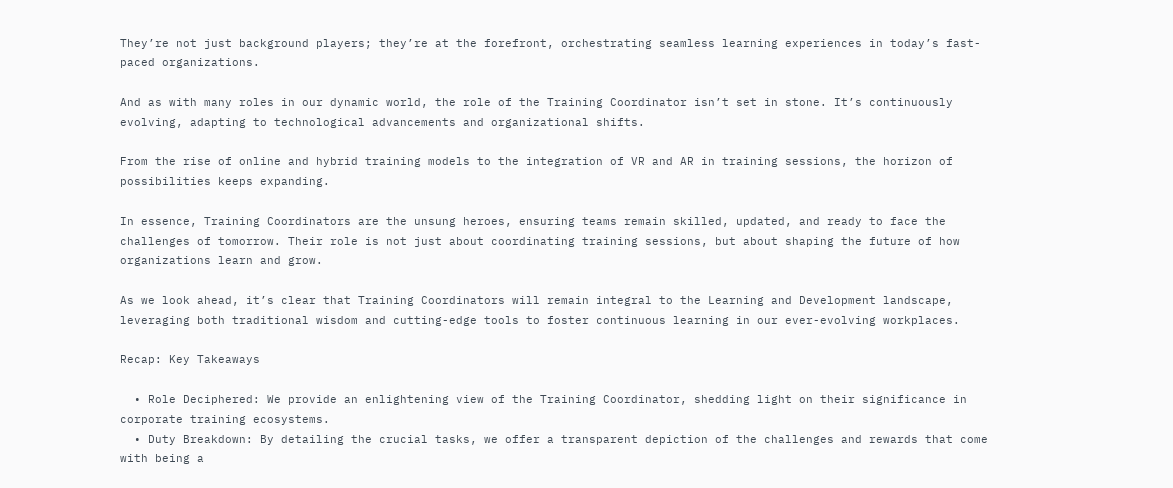They’re not just background players; they’re at the forefront, orchestrating seamless learning experiences in today’s fast-paced organizations.

And as with many roles in our dynamic world, the role of the Training Coordinator isn’t set in stone. It’s continuously evolving, adapting to technological advancements and organizational shifts.

From the rise of online and hybrid training models to the integration of VR and AR in training sessions, the horizon of possibilities keeps expanding.

In essence, Training Coordinators are the unsung heroes, ensuring teams remain skilled, updated, and ready to face the challenges of tomorrow. Their role is not just about coordinating training sessions, but about shaping the future of how organizations learn and grow.

As we look ahead, it’s clear that Training Coordinators will remain integral to the Learning and Development landscape, leveraging both traditional wisdom and cutting-edge tools to foster continuous learning in our ever-evolving workplaces.

Recap: Key Takeaways

  • Role Deciphered: We provide an enlightening view of the Training Coordinator, shedding light on their significance in corporate training ecosystems.
  • Duty Breakdown: By detailing the crucial tasks, we offer a transparent depiction of the challenges and rewards that come with being a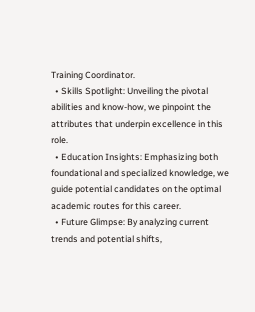Training Coordinator.
  • Skills Spotlight: Unveiling the pivotal abilities and know-how, we pinpoint the attributes that underpin excellence in this role.
  • Education Insights: Emphasizing both foundational and specialized knowledge, we guide potential candidates on the optimal academic routes for this career.
  • Future Glimpse: By analyzing current trends and potential shifts,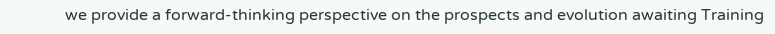we provide a forward-thinking perspective on the prospects and evolution awaiting Training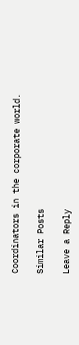Coordinators in the corporate world.

Similar Posts

Leave a Reply